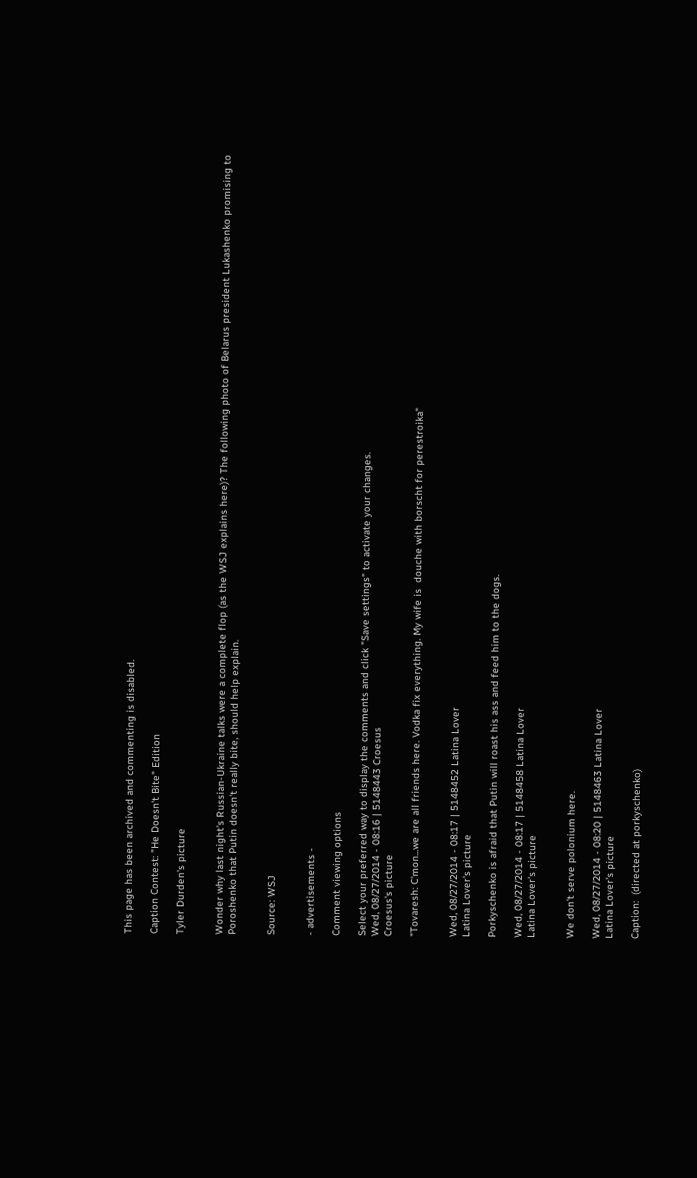This page has been archived and commenting is disabled.

Caption Contest: "He Doesn't Bite" Edition

Tyler Durden's picture


Wonder why last night's Russian-Ukraine talks were a complete flop (as the WSJ explains here)? The following photo of Belarus president Lukashenko promising to Poroshenko that Putin doesn't really bite, should help explain.


Source: WSJ


- advertisements -

Comment viewing options

Select your preferred way to display the comments and click "Save settings" to activate your changes.
Wed, 08/27/2014 - 08:16 | 5148443 Croesus
Croesus's picture

"Tovaresh: C'mon...we are all friends here. Vodka fix everything. My wife is  douche with borscht for perestroika"


Wed, 08/27/2014 - 08:17 | 5148452 Latina Lover
Latina Lover's picture

Porkyschenko is afraid that Putin will roast his ass and feed him to the dogs.

Wed, 08/27/2014 - 08:17 | 5148458 Latina Lover
Latina Lover's picture


We don't serve polonium here.

Wed, 08/27/2014 - 08:20 | 5148463 Latina Lover
Latina Lover's picture

Caption:  (directed at porkyschenko)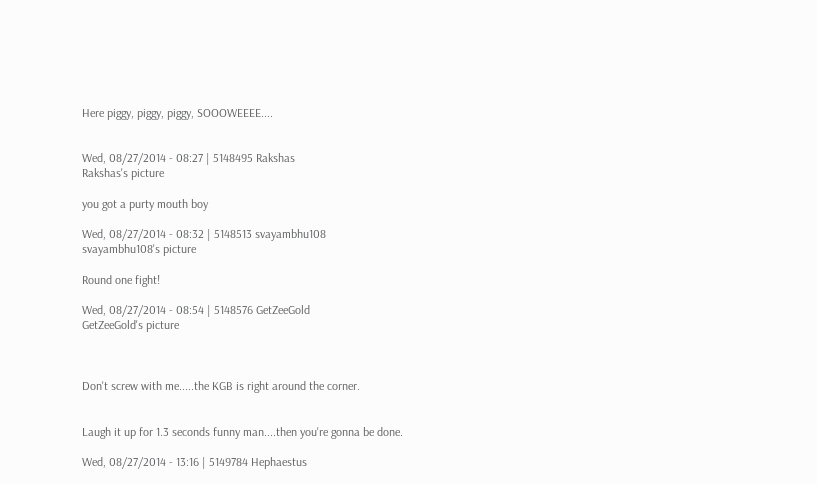Here piggy, piggy, piggy, SOOOWEEEE....


Wed, 08/27/2014 - 08:27 | 5148495 Rakshas
Rakshas's picture

you got a purty mouth boy

Wed, 08/27/2014 - 08:32 | 5148513 svayambhu108
svayambhu108's picture

Round one fight!

Wed, 08/27/2014 - 08:54 | 5148576 GetZeeGold
GetZeeGold's picture



Don't screw with me.....the KGB is right around the corner.


Laugh it up for 1.3 seconds funny man....then you're gonna be done.

Wed, 08/27/2014 - 13:16 | 5149784 Hephaestus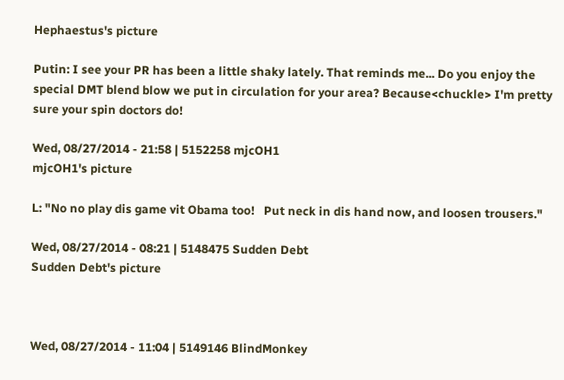Hephaestus's picture

Putin: I see your PR has been a little shaky lately. That reminds me... Do you enjoy the special DMT blend blow we put in circulation for your area? Because<chuckle> I'm pretty sure your spin doctors do!

Wed, 08/27/2014 - 21:58 | 5152258 mjcOH1
mjcOH1's picture

L: "No no play dis game vit Obama too!   Put neck in dis hand now, and loosen trousers."

Wed, 08/27/2014 - 08:21 | 5148475 Sudden Debt
Sudden Debt's picture



Wed, 08/27/2014 - 11:04 | 5149146 BlindMonkey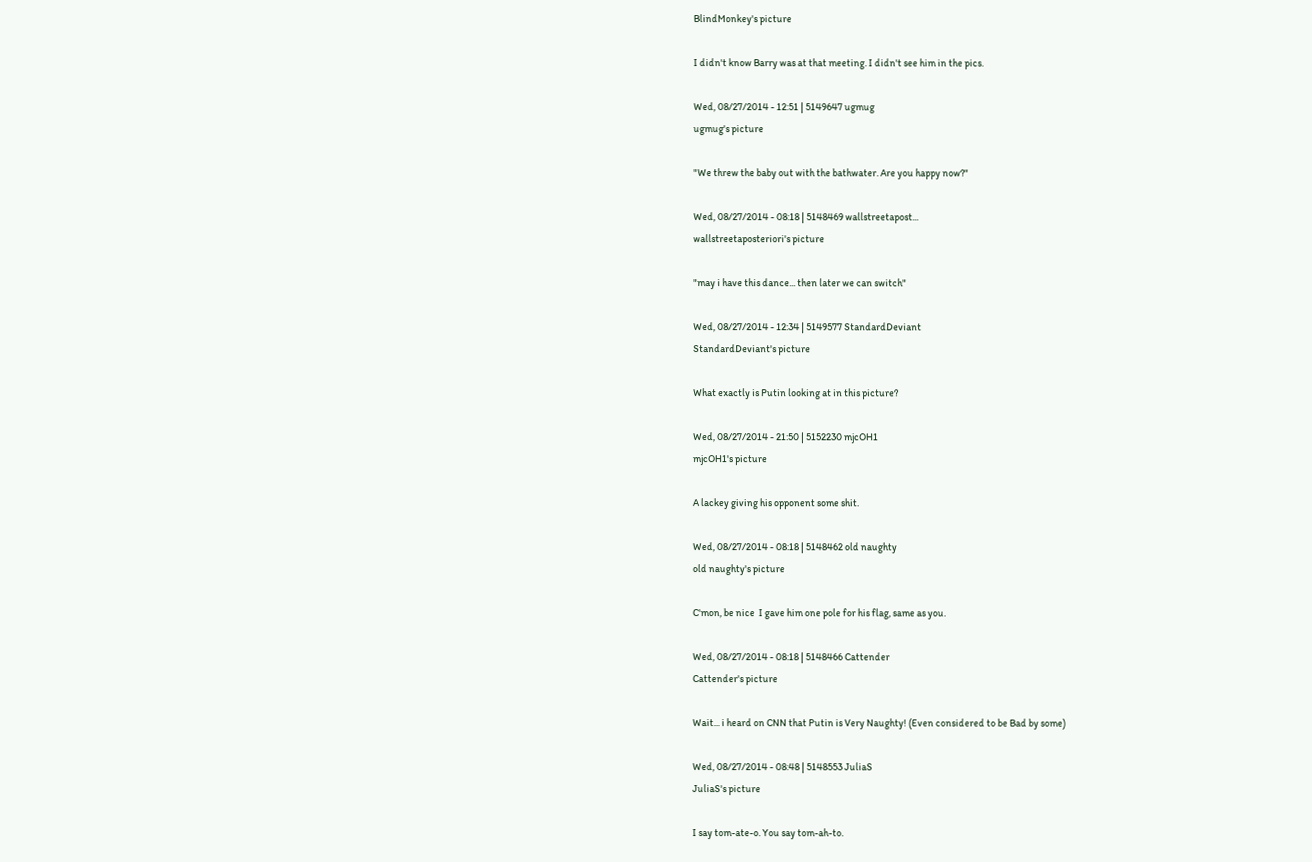BlindMonkey's picture

I didn't know Barry was at that meeting. I didn't see him in the pics.

Wed, 08/27/2014 - 12:51 | 5149647 ugmug
ugmug's picture

"We threw the baby out with the bathwater. Are you happy now?"

Wed, 08/27/2014 - 08:18 | 5148469 wallstreetapost...
wallstreetaposteriori's picture

"may i have this dance... then later we can switch"

Wed, 08/27/2014 - 12:34 | 5149577 StandardDeviant
StandardDeviant's picture

What exactly is Putin looking at in this picture?

Wed, 08/27/2014 - 21:50 | 5152230 mjcOH1
mjcOH1's picture

A lackey giving his opponent some shit.

Wed, 08/27/2014 - 08:18 | 5148462 old naughty
old naughty's picture

C'mon, be nice  I gave him one pole for his flag, same as you.

Wed, 08/27/2014 - 08:18 | 5148466 Cattender
Cattender's picture

Wait... i heard on CNN that Putin is Very Naughty! (Even considered to be Bad by some)

Wed, 08/27/2014 - 08:48 | 5148553 JuliaS
JuliaS's picture

I say tom-ate-o. You say tom-ah-to.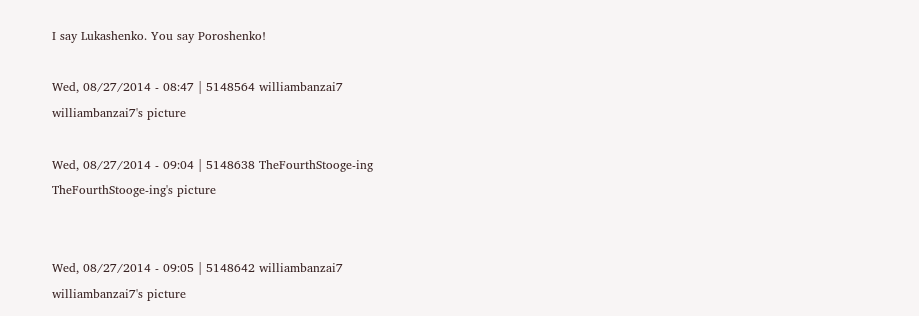I say Lukashenko. You say Poroshenko!

Wed, 08/27/2014 - 08:47 | 5148564 williambanzai7
williambanzai7's picture

Wed, 08/27/2014 - 09:04 | 5148638 TheFourthStooge-ing
TheFourthStooge-ing's picture


Wed, 08/27/2014 - 09:05 | 5148642 williambanzai7
williambanzai7's picture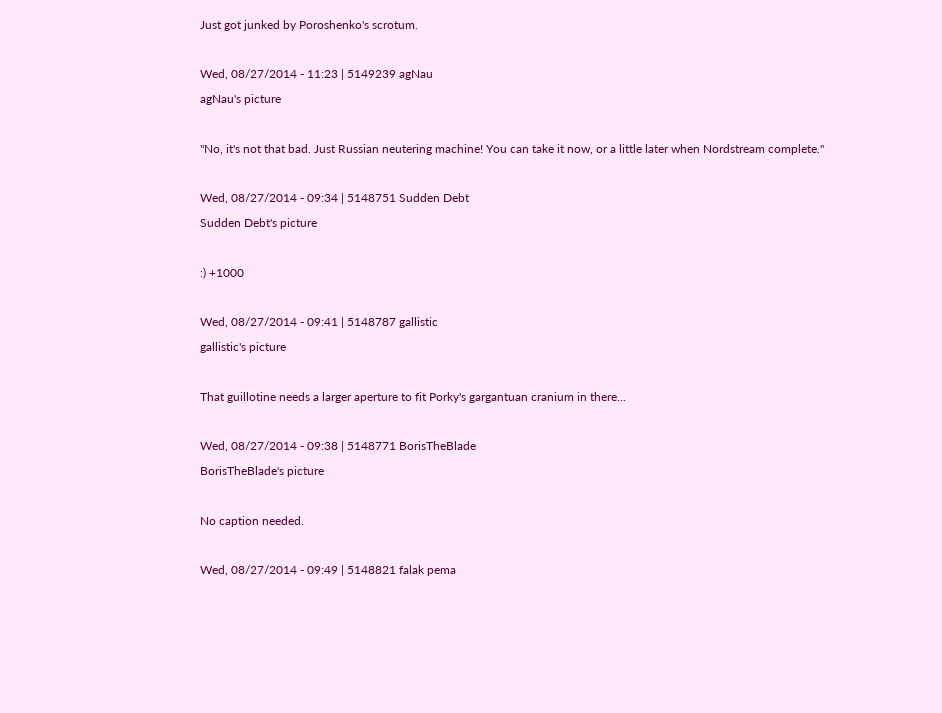Just got junked by Poroshenko's scrotum.

Wed, 08/27/2014 - 11:23 | 5149239 agNau
agNau's picture

"No, it's not that bad. Just Russian neutering machine! You can take it now, or a little later when Nordstream complete."

Wed, 08/27/2014 - 09:34 | 5148751 Sudden Debt
Sudden Debt's picture

:) +1000

Wed, 08/27/2014 - 09:41 | 5148787 gallistic
gallistic's picture

That guillotine needs a larger aperture to fit Porky's gargantuan cranium in there...

Wed, 08/27/2014 - 09:38 | 5148771 BorisTheBlade
BorisTheBlade's picture

No caption needed.

Wed, 08/27/2014 - 09:49 | 5148821 falak pema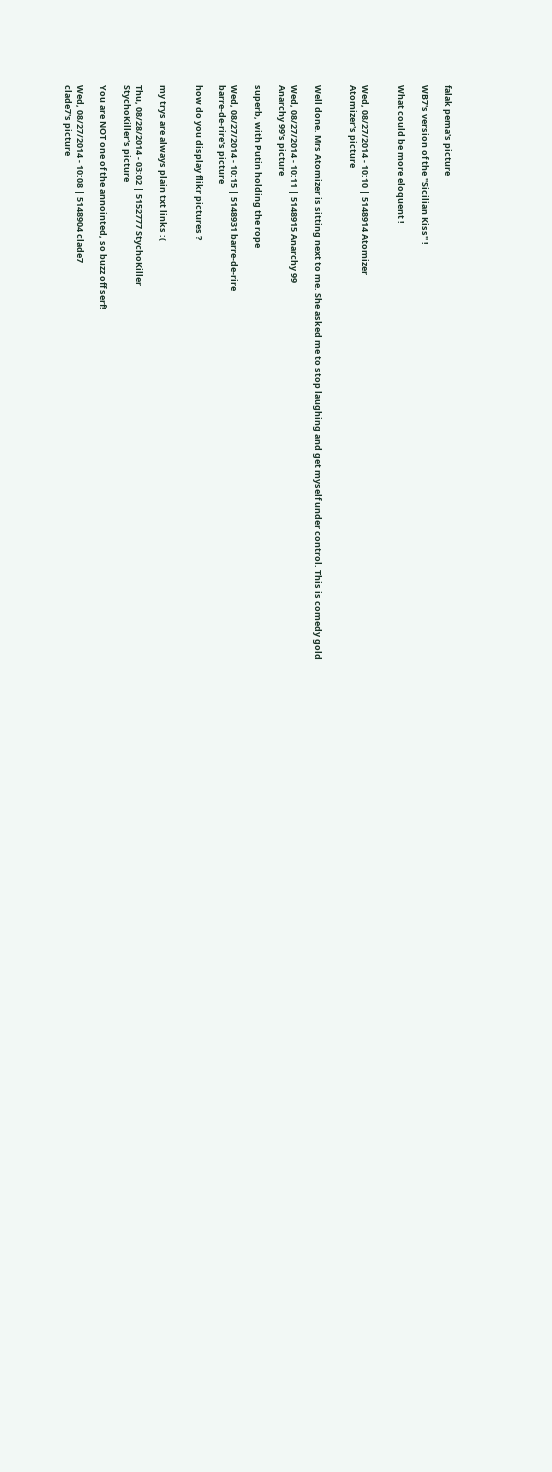falak pema's picture

WB7's version of the "Sicilian Kiss" !

What could be more eloquent !


Wed, 08/27/2014 - 10:10 | 5148914 Atomizer
Atomizer's picture


Well done. Mrs Atomizer is sitting next to me. She asked me to stop laughing and get myself under control. This is comedy gold

Wed, 08/27/2014 - 10:11 | 5148915 Anarchy 99
Anarchy 99's picture

superb, with Putin holding the rope

Wed, 08/27/2014 - 10:15 | 5148931 barre-de-rire
barre-de-rire's picture

how do you display flikr pictures ?


my trys are always plain txt links :(

Thu, 08/28/2014 - 03:02 | 5152777 StychoKiller
StychoKiller's picture

You are NOT one of the annointed, so buzz off serf!

Wed, 08/27/2014 - 10:08 | 5148904 clade7
clade7's picture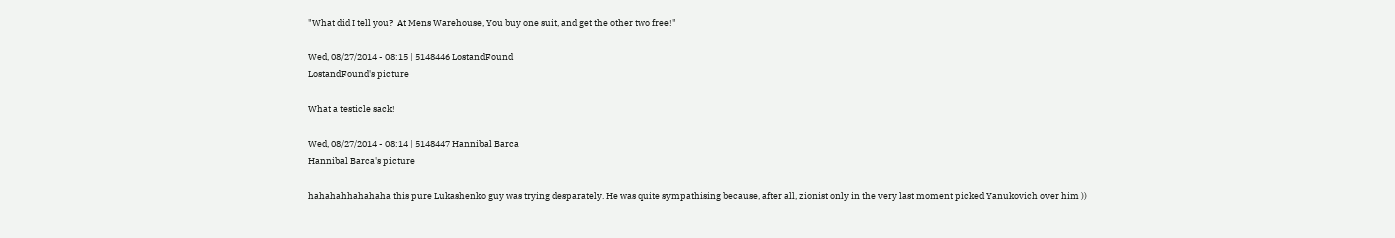"What did I tell you?  At Mens Warehouse, You buy one suit, and get the other two free!"

Wed, 08/27/2014 - 08:15 | 5148446 LostandFound
LostandFound's picture

What a testicle sack!

Wed, 08/27/2014 - 08:14 | 5148447 Hannibal Barca
Hannibal Barca's picture

hahahahhahahaha this pure Lukashenko guy was trying desparately. He was quite sympathising because, after all, zionist only in the very last moment picked Yanukovich over him ))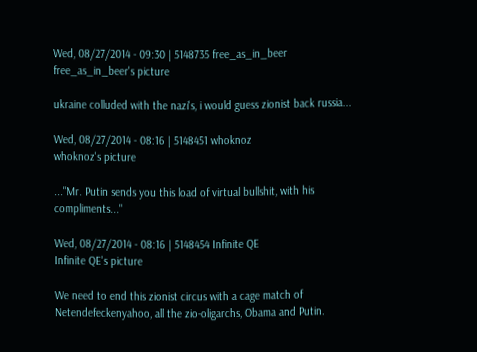Wed, 08/27/2014 - 09:30 | 5148735 free_as_in_beer
free_as_in_beer's picture

ukraine colluded with the nazi's, i would guess zionist back russia...

Wed, 08/27/2014 - 08:16 | 5148451 whoknoz
whoknoz's picture

..."Mr. Putin sends you this load of virtual bullshit, with his compliments..."

Wed, 08/27/2014 - 08:16 | 5148454 Infinite QE
Infinite QE's picture

We need to end this zionist circus with a cage match of Netendefeckenyahoo, all the zio-oligarchs, Obama and Putin.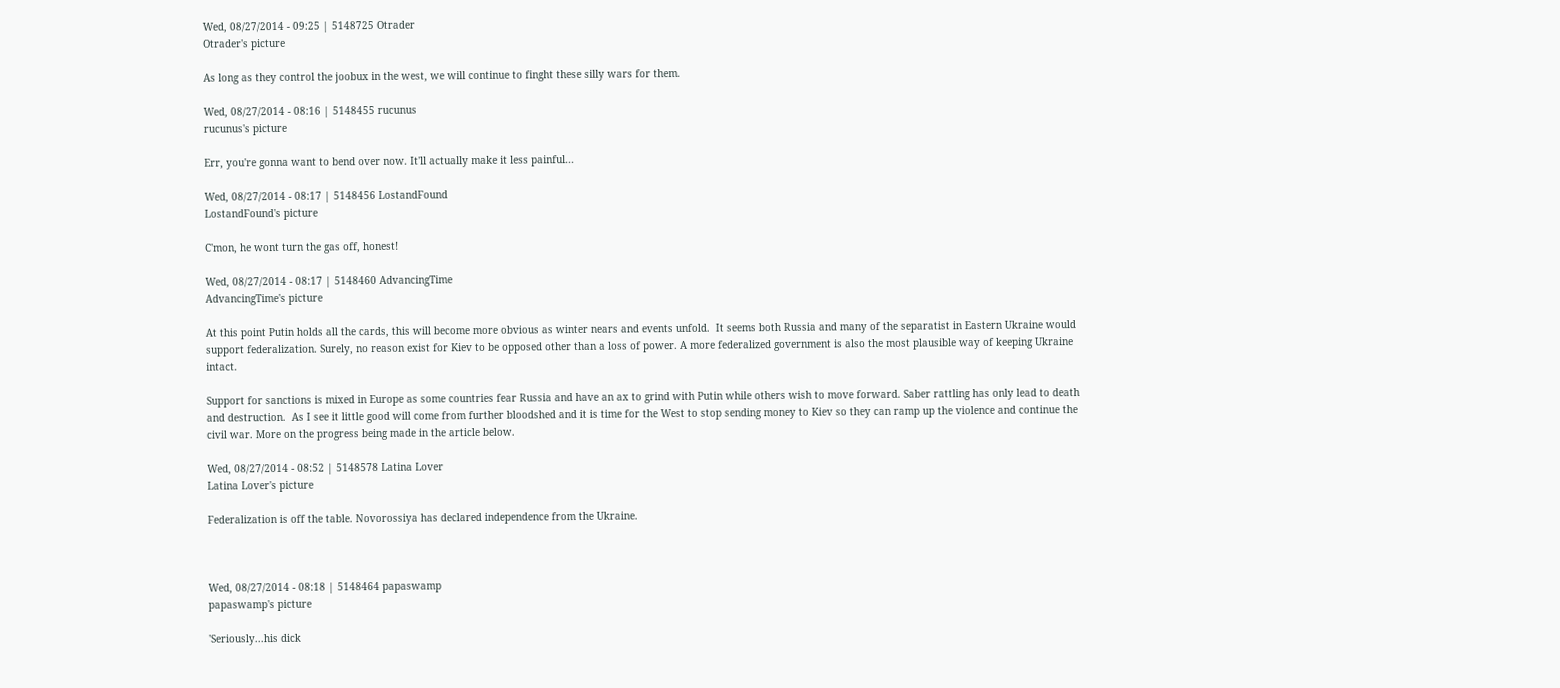Wed, 08/27/2014 - 09:25 | 5148725 Otrader
Otrader's picture

As long as they control the joobux in the west, we will continue to finght these silly wars for them.

Wed, 08/27/2014 - 08:16 | 5148455 rucunus
rucunus's picture

Err, you're gonna want to bend over now. It'll actually make it less painful...

Wed, 08/27/2014 - 08:17 | 5148456 LostandFound
LostandFound's picture

C'mon, he wont turn the gas off, honest!

Wed, 08/27/2014 - 08:17 | 5148460 AdvancingTime
AdvancingTime's picture

At this point Putin holds all the cards, this will become more obvious as winter nears and events unfold.  It seems both Russia and many of the separatist in Eastern Ukraine would support federalization. Surely, no reason exist for Kiev to be opposed other than a loss of power. A more federalized government is also the most plausible way of keeping Ukraine intact.

Support for sanctions is mixed in Europe as some countries fear Russia and have an ax to grind with Putin while others wish to move forward. Saber rattling has only lead to death and destruction.  As I see it little good will come from further bloodshed and it is time for the West to stop sending money to Kiev so they can ramp up the violence and continue the civil war. More on the progress being made in the article below.

Wed, 08/27/2014 - 08:52 | 5148578 Latina Lover
Latina Lover's picture

Federalization is off the table. Novorossiya has declared independence from the Ukraine.



Wed, 08/27/2014 - 08:18 | 5148464 papaswamp
papaswamp's picture

'Seriously...his dick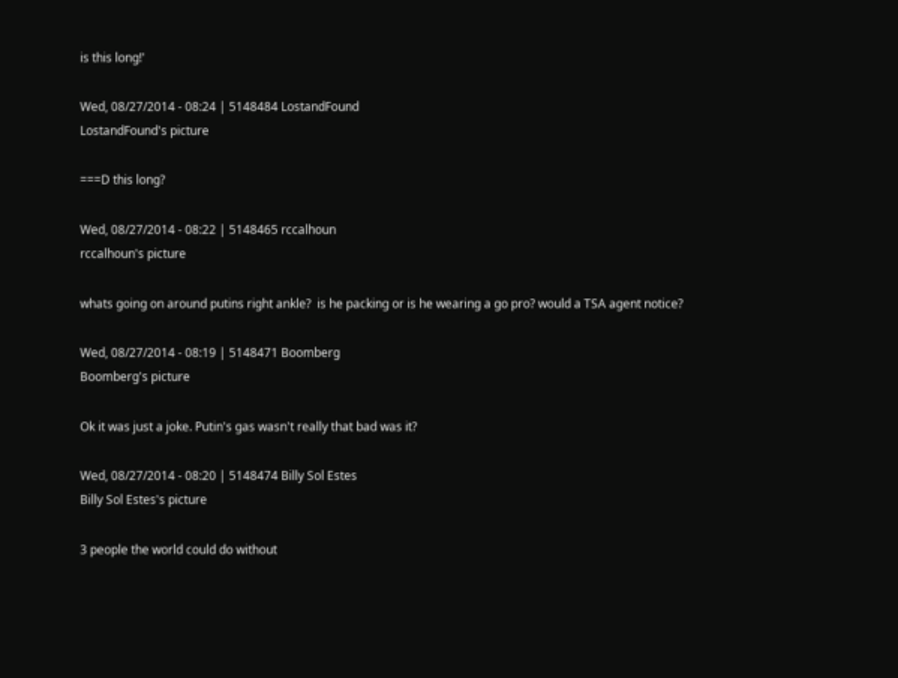is this long!'

Wed, 08/27/2014 - 08:24 | 5148484 LostandFound
LostandFound's picture

===D this long?

Wed, 08/27/2014 - 08:22 | 5148465 rccalhoun
rccalhoun's picture

whats going on around putins right ankle?  is he packing or is he wearing a go pro? would a TSA agent notice?

Wed, 08/27/2014 - 08:19 | 5148471 Boomberg
Boomberg's picture

Ok it was just a joke. Putin's gas wasn't really that bad was it?

Wed, 08/27/2014 - 08:20 | 5148474 Billy Sol Estes
Billy Sol Estes's picture

3 people the world could do without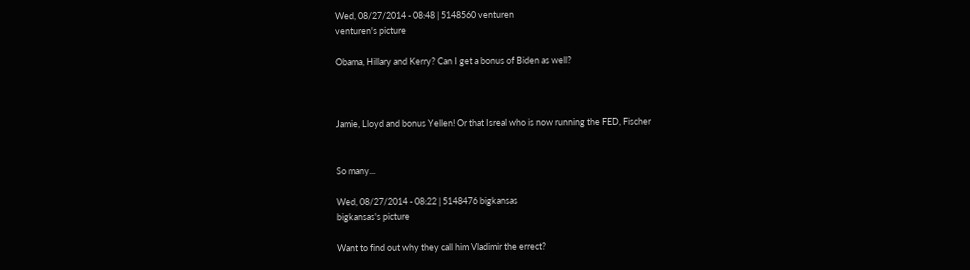Wed, 08/27/2014 - 08:48 | 5148560 venturen
venturen's picture

Obama, Hillary and Kerry? Can I get a bonus of Biden as well?



Jamie, Lloyd and bonus Yellen! Or that Isreal who is now running the FED, Fischer


So many...

Wed, 08/27/2014 - 08:22 | 5148476 bigkansas
bigkansas's picture

Want to find out why they call him Vladimir the errect?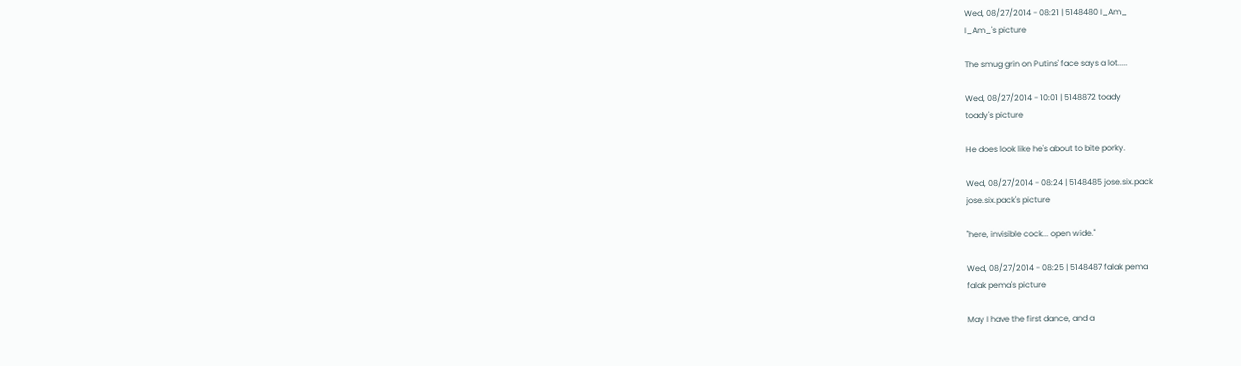Wed, 08/27/2014 - 08:21 | 5148480 I_Am_
I_Am_'s picture

The smug grin on Putins' face says a lot.....

Wed, 08/27/2014 - 10:01 | 5148872 toady
toady's picture

He does look like he's about to bite porky.

Wed, 08/27/2014 - 08:24 | 5148485 jose.six.pack
jose.six.pack's picture

"here, invisible cock... open wide."

Wed, 08/27/2014 - 08:25 | 5148487 falak pema
falak pema's picture

May I have the first dance, and a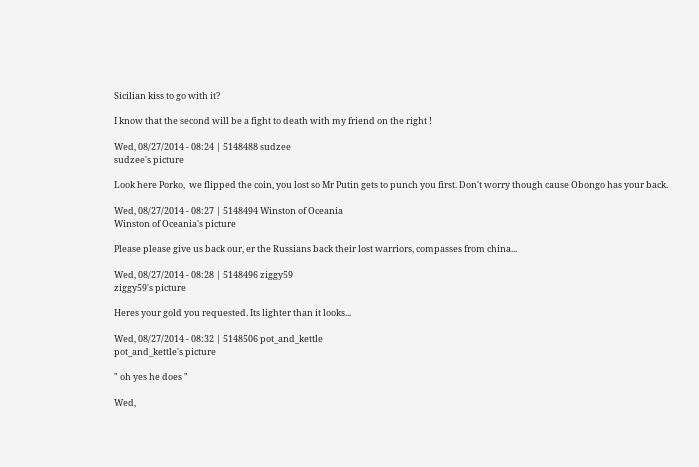Sicilian kiss to go with it?

I know that the second will be a fight to death with my friend on the right !

Wed, 08/27/2014 - 08:24 | 5148488 sudzee
sudzee's picture

Look here Porko,  we flipped the coin, you lost so Mr Putin gets to punch you first. Don't worry though cause Obongo has your back.

Wed, 08/27/2014 - 08:27 | 5148494 Winston of Oceania
Winston of Oceania's picture

Please please give us back our, er the Russians back their lost warriors, compasses from china...

Wed, 08/27/2014 - 08:28 | 5148496 ziggy59
ziggy59's picture

Heres your gold you requested. Its lighter than it looks...

Wed, 08/27/2014 - 08:32 | 5148506 pot_and_kettle
pot_and_kettle's picture

" oh yes he does "

Wed,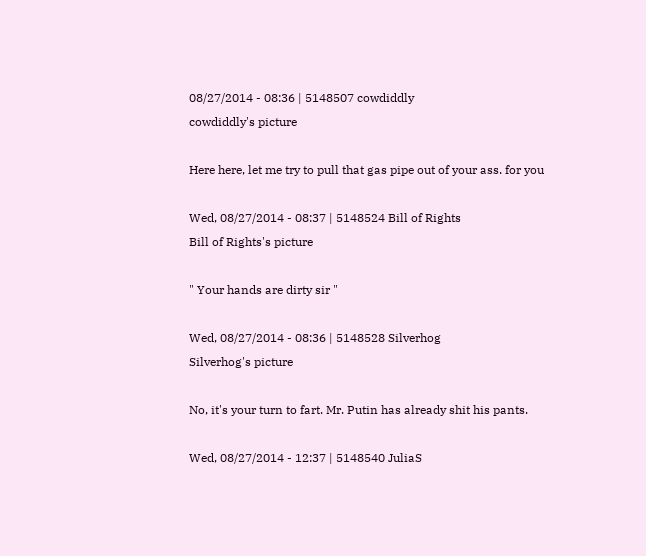08/27/2014 - 08:36 | 5148507 cowdiddly
cowdiddly's picture

Here here, let me try to pull that gas pipe out of your ass. for you

Wed, 08/27/2014 - 08:37 | 5148524 Bill of Rights
Bill of Rights's picture

" Your hands are dirty sir "

Wed, 08/27/2014 - 08:36 | 5148528 Silverhog
Silverhog's picture

No, it's your turn to fart. Mr. Putin has already shit his pants.

Wed, 08/27/2014 - 12:37 | 5148540 JuliaS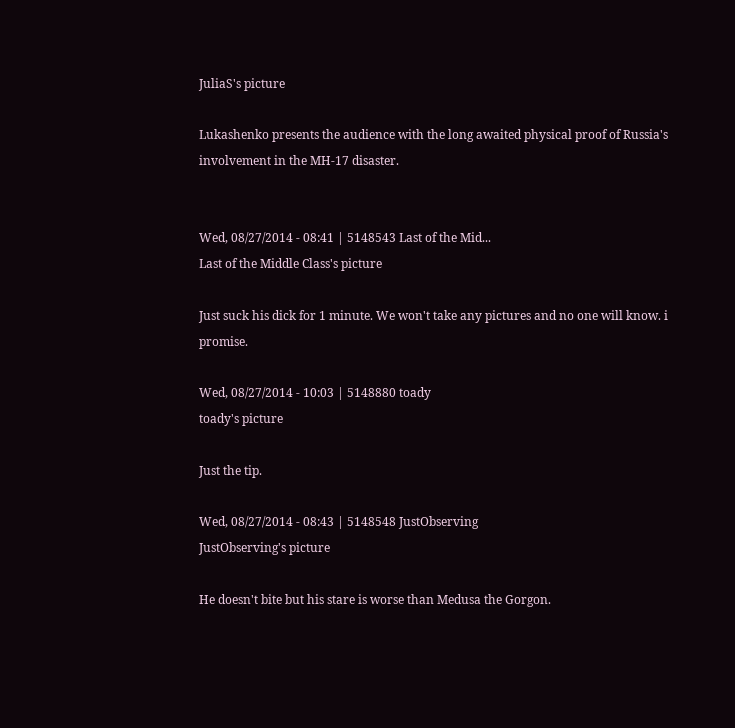JuliaS's picture

Lukashenko presents the audience with the long awaited physical proof of Russia's involvement in the MH-17 disaster.


Wed, 08/27/2014 - 08:41 | 5148543 Last of the Mid...
Last of the Middle Class's picture

Just suck his dick for 1 minute. We won't take any pictures and no one will know. i promise.

Wed, 08/27/2014 - 10:03 | 5148880 toady
toady's picture

Just the tip.

Wed, 08/27/2014 - 08:43 | 5148548 JustObserving
JustObserving's picture

He doesn't bite but his stare is worse than Medusa the Gorgon.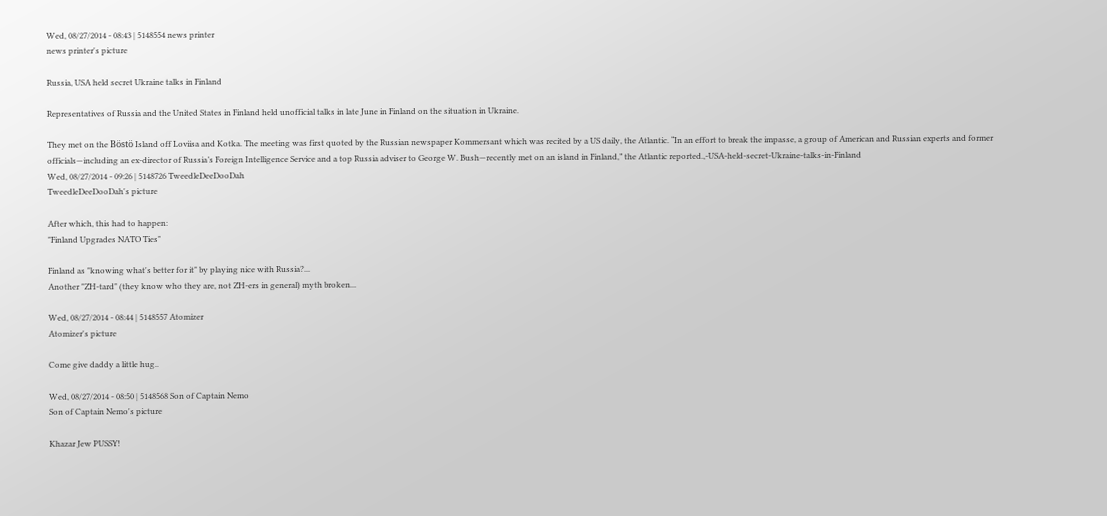Wed, 08/27/2014 - 08:43 | 5148554 news printer
news printer's picture

Russia, USA held secret Ukraine talks in Finland

Representatives of Russia and the United States in Finland held unofficial talks in late June in Finland on the situation in Ukraine.

They met on the Böstö Island off Loviisa and Kotka. The meeting was first quoted by the Russian newspaper Kommersant which was recited by a US daily, the Atlantic. “In an effort to break the impasse, a group of American and Russian experts and former officials—including an ex-director of Russia’s Foreign Intelligence Service and a top Russia adviser to George W. Bush—recently met on an island in Finland,” the Atlantic reported.,-USA-held-secret-Ukraine-talks-in-Finland
Wed, 08/27/2014 - 09:26 | 5148726 TweedleDeeDooDah
TweedleDeeDooDah's picture

After which, this had to happen:
"Finland Upgrades NATO Ties"

Finland as "knowing what's better for it" by playing nice with Russia?...
Another "ZH-tard" (they know who they are, not ZH-ers in general) myth broken...

Wed, 08/27/2014 - 08:44 | 5148557 Atomizer
Atomizer's picture

Come give daddy a little hug..

Wed, 08/27/2014 - 08:50 | 5148568 Son of Captain Nemo
Son of Captain Nemo's picture

Khazar Jew PUSSY!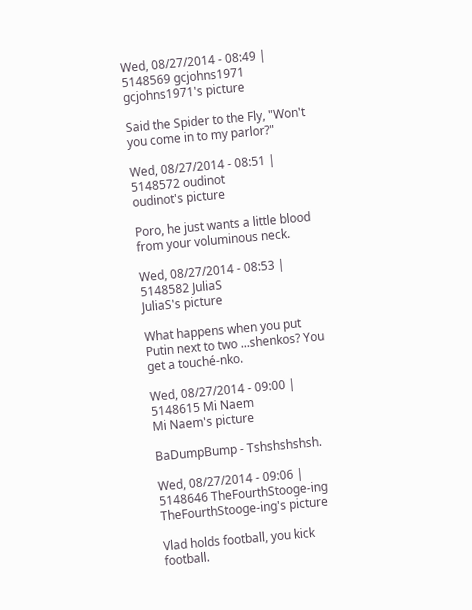Wed, 08/27/2014 - 08:49 | 5148569 gcjohns1971
gcjohns1971's picture

Said the Spider to the Fly, "Won't you come in to my parlor?"

Wed, 08/27/2014 - 08:51 | 5148572 oudinot
oudinot's picture

Poro, he just wants a little blood from your voluminous neck.

Wed, 08/27/2014 - 08:53 | 5148582 JuliaS
JuliaS's picture

What happens when you put Putin next to two ...shenkos? You get a touché-nko.

Wed, 08/27/2014 - 09:00 | 5148615 Mi Naem
Mi Naem's picture

BaDumpBump - Tshshshshsh.

Wed, 08/27/2014 - 09:06 | 5148646 TheFourthStooge-ing
TheFourthStooge-ing's picture

Vlad holds football, you kick football.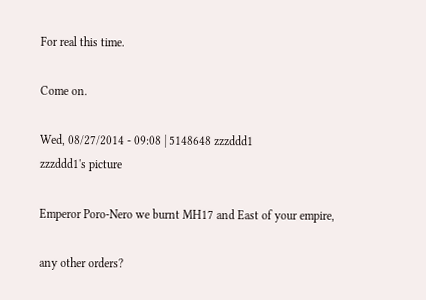For real this time.

Come on.

Wed, 08/27/2014 - 09:08 | 5148648 zzzddd1
zzzddd1's picture

Emperor Poro-Nero we burnt MH17 and East of your empire,

any other orders?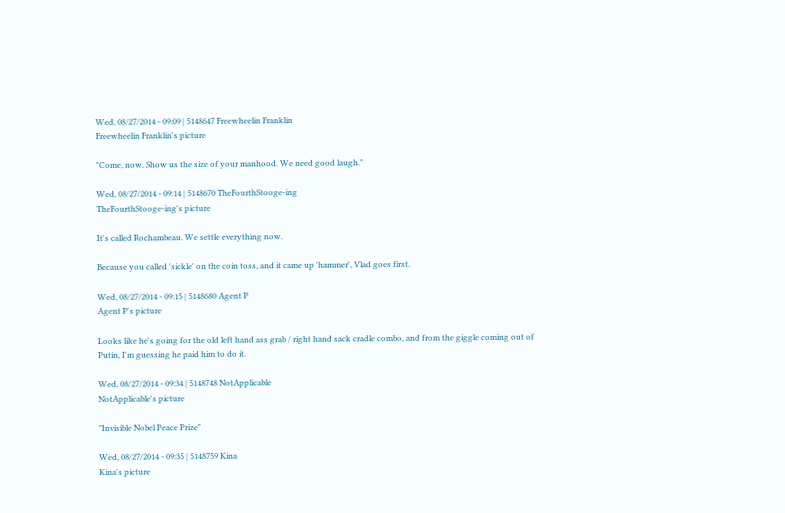Wed, 08/27/2014 - 09:09 | 5148647 Freewheelin Franklin
Freewheelin Franklin's picture

"Come, now. Show us the size of your manhood. We need good laugh."

Wed, 08/27/2014 - 09:14 | 5148670 TheFourthStooge-ing
TheFourthStooge-ing's picture

It's called Rochambeau. We settle everything now.

Because you called 'sickle' on the coin toss, and it came up 'hammer', Vlad goes first.

Wed, 08/27/2014 - 09:15 | 5148680 Agent P
Agent P's picture

Looks like he's going for the old left hand ass grab / right hand sack cradle combo, and from the giggle coming out of Putin, I'm guessing he paid him to do it.

Wed, 08/27/2014 - 09:34 | 5148748 NotApplicable
NotApplicable's picture

"Invisible Nobel Peace Prize"

Wed, 08/27/2014 - 09:35 | 5148759 Kina
Kina's picture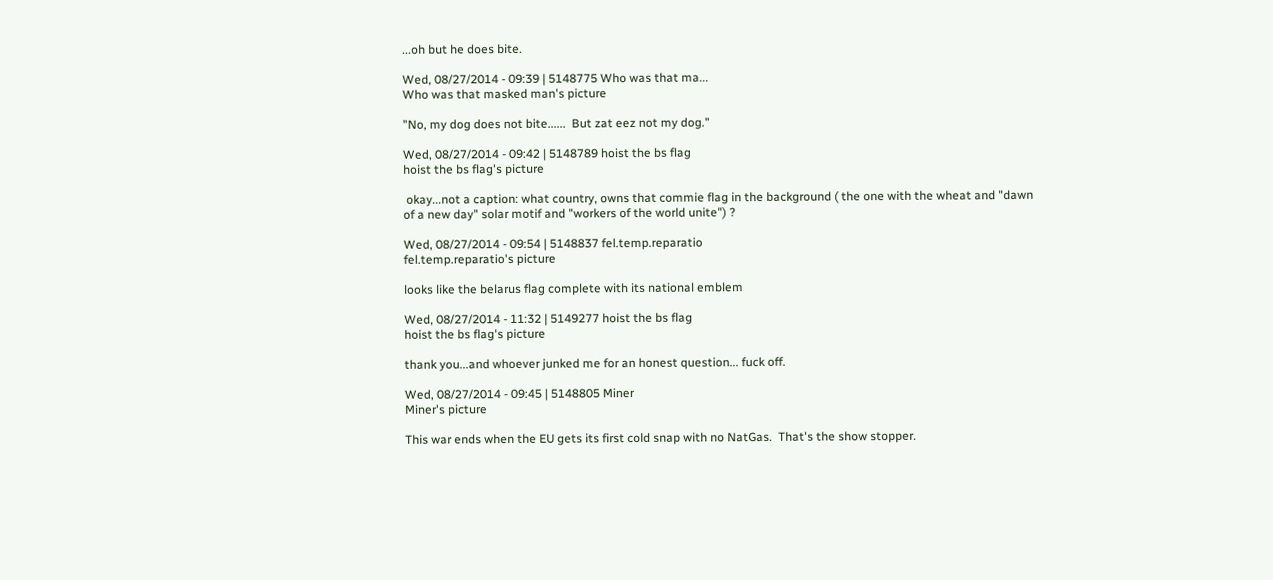...oh but he does bite.

Wed, 08/27/2014 - 09:39 | 5148775 Who was that ma...
Who was that masked man's picture

"No, my dog does not bite......  But zat eez not my dog."

Wed, 08/27/2014 - 09:42 | 5148789 hoist the bs flag
hoist the bs flag's picture

 okay...not a caption: what country, owns that commie flag in the background ( the one with the wheat and "dawn of a new day" solar motif and "workers of the world unite") ?

Wed, 08/27/2014 - 09:54 | 5148837 fel.temp.reparatio
fel.temp.reparatio's picture

looks like the belarus flag complete with its national emblem

Wed, 08/27/2014 - 11:32 | 5149277 hoist the bs flag
hoist the bs flag's picture

thank you...and whoever junked me for an honest question... fuck off.

Wed, 08/27/2014 - 09:45 | 5148805 Miner
Miner's picture

This war ends when the EU gets its first cold snap with no NatGas.  That's the show stopper.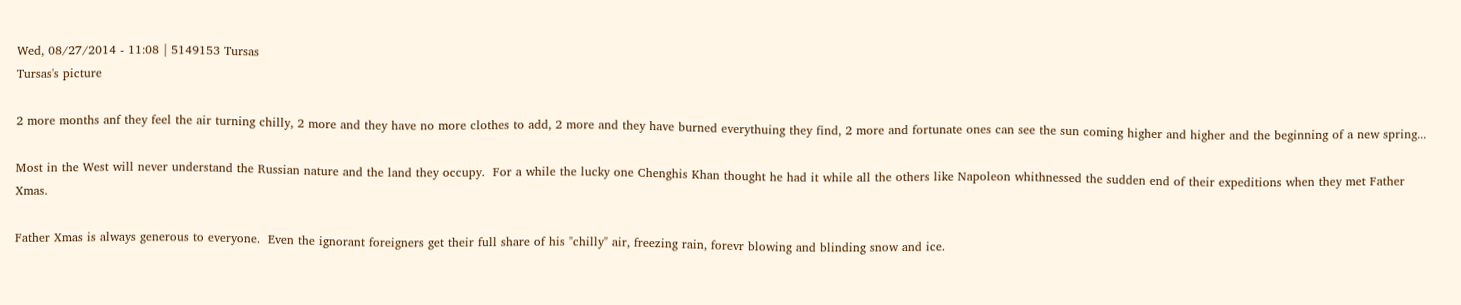Wed, 08/27/2014 - 11:08 | 5149153 Tursas
Tursas's picture

2 more months anf they feel the air turning chilly, 2 more and they have no more clothes to add, 2 more and they have burned everythuing they find, 2 more and fortunate ones can see the sun coming higher and higher and the beginning of a new spring...

Most in the West will never understand the Russian nature and the land they occupy.  For a while the lucky one Chenghis Khan thought he had it while all the others like Napoleon whithnessed the sudden end of their expeditions when they met Father Xmas.

Father Xmas is always generous to everyone.  Even the ignorant foreigners get their full share of his "chilly" air, freezing rain, forevr blowing and blinding snow and ice.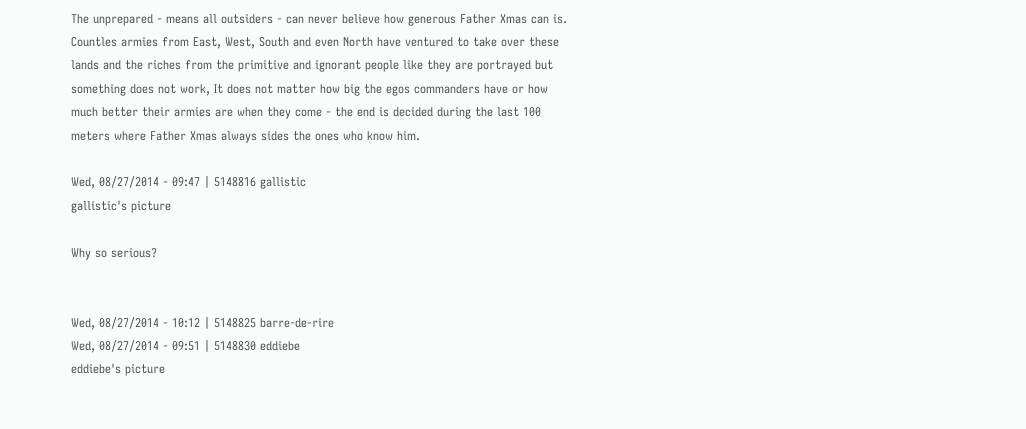The unprepared - means all outsiders - can never believe how generous Father Xmas can is.  Countles armies from East, West, South and even North have ventured to take over these lands and the riches from the primitive and ignorant people like they are portrayed but something does not work, It does not matter how big the egos commanders have or how much better their armies are when they come - the end is decided during the last 100 meters where Father Xmas always sides the ones who know him.

Wed, 08/27/2014 - 09:47 | 5148816 gallistic
gallistic's picture

Why so serious?


Wed, 08/27/2014 - 10:12 | 5148825 barre-de-rire
Wed, 08/27/2014 - 09:51 | 5148830 eddiebe
eddiebe's picture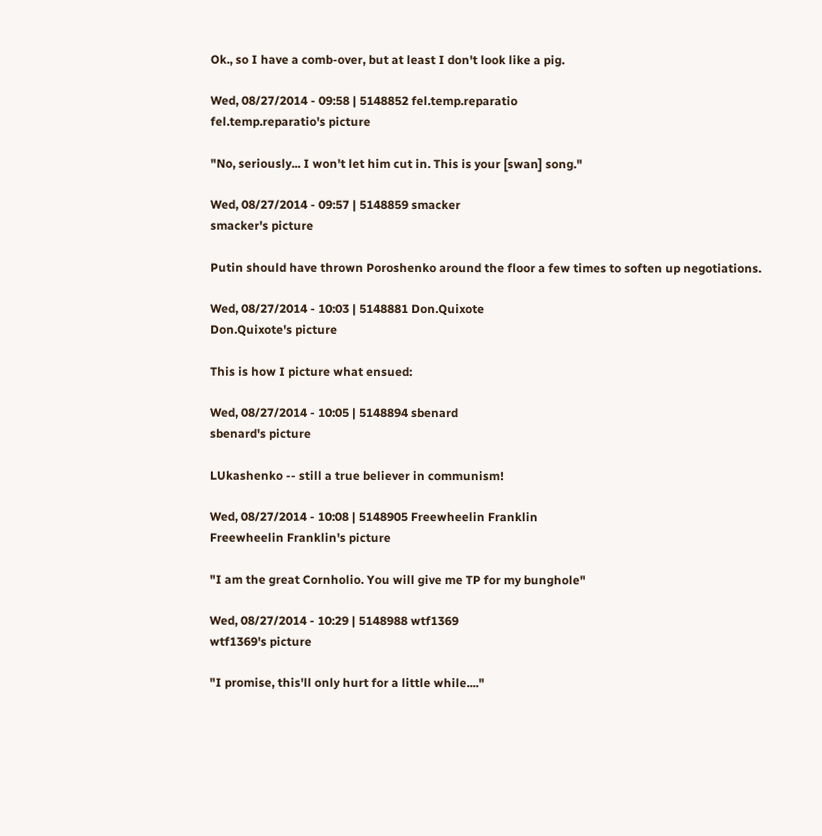Ok., so I have a comb-over, but at least I don't look like a pig.

Wed, 08/27/2014 - 09:58 | 5148852 fel.temp.reparatio
fel.temp.reparatio's picture

"No, seriously... I won't let him cut in. This is your [swan] song."

Wed, 08/27/2014 - 09:57 | 5148859 smacker
smacker's picture

Putin should have thrown Poroshenko around the floor a few times to soften up negotiations.

Wed, 08/27/2014 - 10:03 | 5148881 Don.Quixote
Don.Quixote's picture

This is how I picture what ensued:

Wed, 08/27/2014 - 10:05 | 5148894 sbenard
sbenard's picture

LUkashenko -- still a true believer in communism!

Wed, 08/27/2014 - 10:08 | 5148905 Freewheelin Franklin
Freewheelin Franklin's picture

"I am the great Cornholio. You will give me TP for my bunghole"

Wed, 08/27/2014 - 10:29 | 5148988 wtf1369
wtf1369's picture

"I promise, this'll only hurt for a little while...."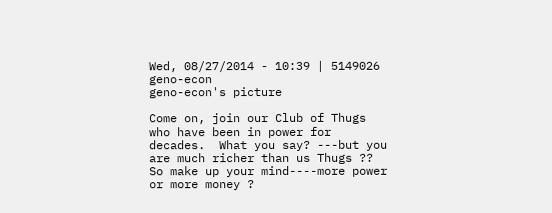Wed, 08/27/2014 - 10:39 | 5149026 geno-econ
geno-econ's picture

Come on, join our Club of Thugs who have been in power for decades.  What you say? ---but you are much richer than us Thugs ??   So make up your mind----more power or more money ?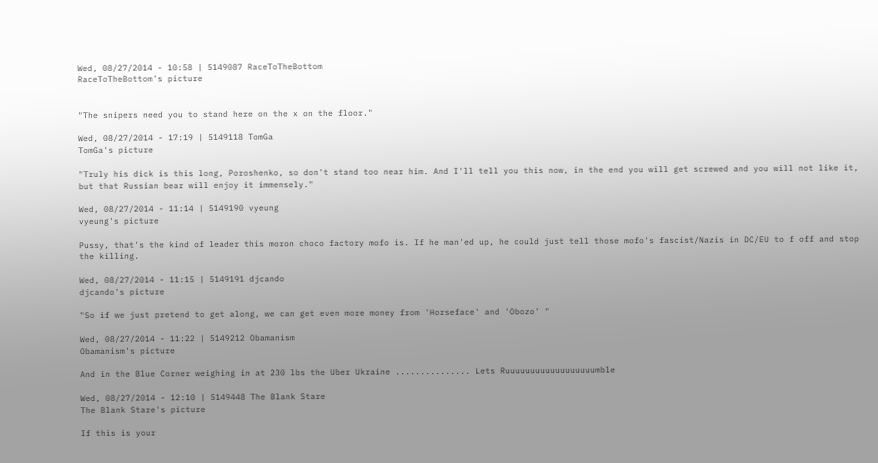Wed, 08/27/2014 - 10:58 | 5149087 RaceToTheBottom
RaceToTheBottom's picture


"The snipers need you to stand here on the x on the floor."

Wed, 08/27/2014 - 17:19 | 5149118 TomGa
TomGa's picture

"Truly his dick is this long, Poroshenko, so don't stand too near him. And I'll tell you this now, in the end you will get screwed and you will not like it, but that Russian bear will enjoy it immensely."

Wed, 08/27/2014 - 11:14 | 5149190 vyeung
vyeung's picture

Pussy, that's the kind of leader this moron choco factory mofo is. If he man'ed up, he could just tell those mofo's fascist/Nazis in DC/EU to f off and stop the killing.

Wed, 08/27/2014 - 11:15 | 5149191 djcando
djcando's picture

"So if we just pretend to get along, we can get even more money from 'Horseface' and 'Obozo' "

Wed, 08/27/2014 - 11:22 | 5149212 Obamanism
Obamanism's picture

And in the Blue Corner weighing in at 230 lbs the Uber Ukraine ............... Lets Ruuuuuuuuuuuuuuuuuumble

Wed, 08/27/2014 - 12:10 | 5149448 The Blank Stare
The Blank Stare's picture

If this is your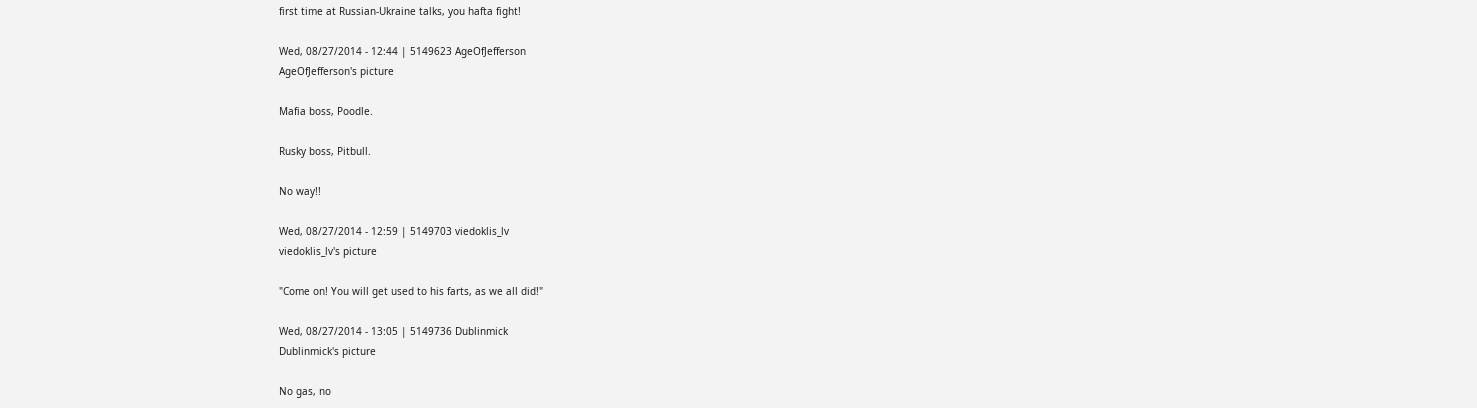first time at Russian-Ukraine talks, you hafta fight!

Wed, 08/27/2014 - 12:44 | 5149623 AgeOfJefferson
AgeOfJefferson's picture

Mafia boss, Poodle.

Rusky boss, Pitbull.

No way!!

Wed, 08/27/2014 - 12:59 | 5149703 viedoklis_lv
viedoklis_lv's picture

"Come on! You will get used to his farts, as we all did!"

Wed, 08/27/2014 - 13:05 | 5149736 Dublinmick
Dublinmick's picture

No gas, no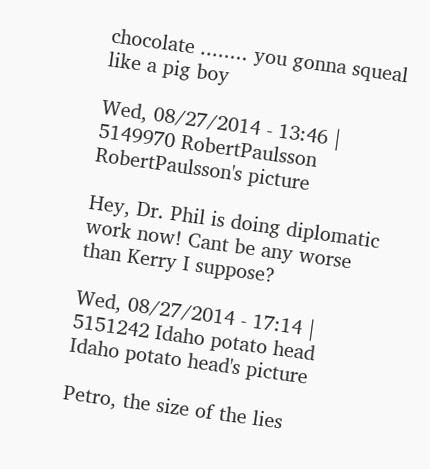chocolate ........ you gonna squeal like a pig boy

Wed, 08/27/2014 - 13:46 | 5149970 RobertPaulsson
RobertPaulsson's picture

Hey, Dr. Phil is doing diplomatic work now! Cant be any worse than Kerry I suppose?

Wed, 08/27/2014 - 17:14 | 5151242 Idaho potato head
Idaho potato head's picture

Petro, the size of the lies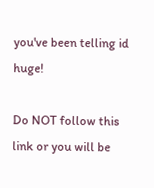you've been telling id huge!

Do NOT follow this link or you will be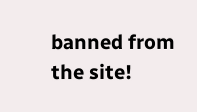banned from the site!